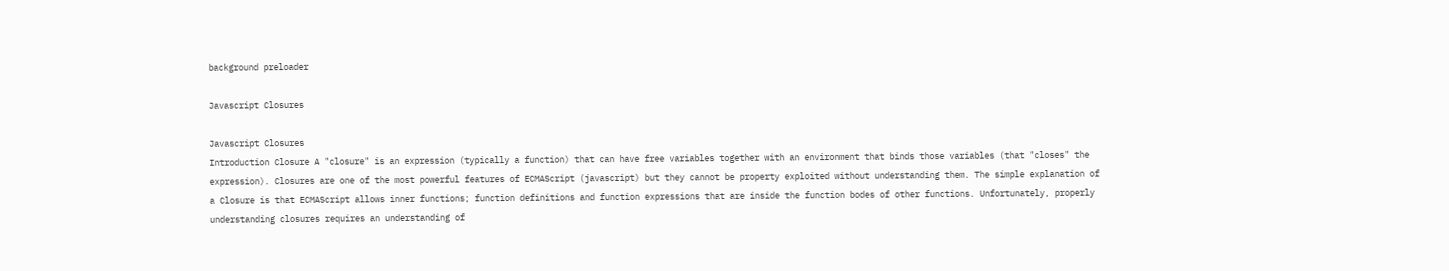background preloader

Javascript Closures

Javascript Closures
Introduction Closure A "closure" is an expression (typically a function) that can have free variables together with an environment that binds those variables (that "closes" the expression). Closures are one of the most powerful features of ECMAScript (javascript) but they cannot be property exploited without understanding them. The simple explanation of a Closure is that ECMAScript allows inner functions; function definitions and function expressions that are inside the function bodes of other functions. Unfortunately, properly understanding closures requires an understanding of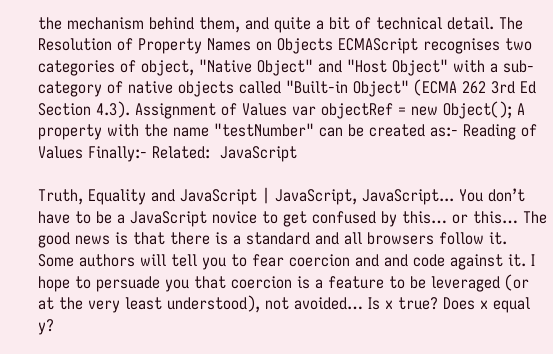the mechanism behind them, and quite a bit of technical detail. The Resolution of Property Names on Objects ECMAScript recognises two categories of object, "Native Object" and "Host Object" with a sub-category of native objects called "Built-in Object" (ECMA 262 3rd Ed Section 4.3). Assignment of Values var objectRef = new Object(); A property with the name "testNumber" can be created as:- Reading of Values Finally:- Related:  JavaScript

Truth, Equality and JavaScript | JavaScript, JavaScript... You don’t have to be a JavaScript novice to get confused by this… or this… The good news is that there is a standard and all browsers follow it. Some authors will tell you to fear coercion and and code against it. I hope to persuade you that coercion is a feature to be leveraged (or at the very least understood), not avoided… Is x true? Does x equal y?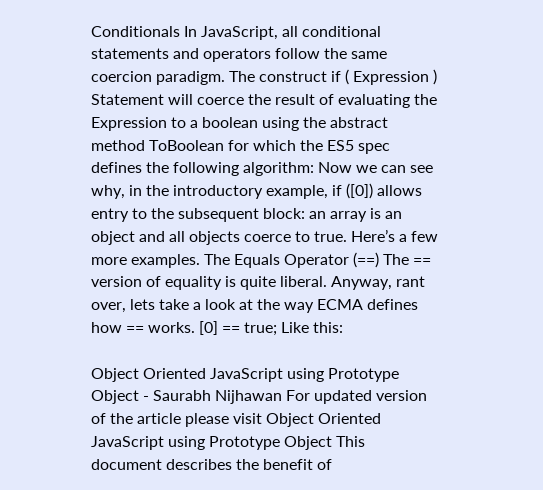Conditionals In JavaScript, all conditional statements and operators follow the same coercion paradigm. The construct if ( Expression ) Statement will coerce the result of evaluating the Expression to a boolean using the abstract method ToBoolean for which the ES5 spec defines the following algorithm: Now we can see why, in the introductory example, if ([0]) allows entry to the subsequent block: an array is an object and all objects coerce to true. Here’s a few more examples. The Equals Operator (==) The == version of equality is quite liberal. Anyway, rant over, lets take a look at the way ECMA defines how == works. [0] == true; Like this:

Object Oriented JavaScript using Prototype Object - Saurabh Nijhawan For updated version of the article please visit Object Oriented JavaScript using Prototype Object This document describes the benefit of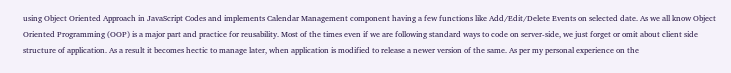using Object Oriented Approach in JavaScript Codes and implements Calendar Management component having a few functions like Add/Edit/Delete Events on selected date. As we all know Object Oriented Programming (OOP) is a major part and practice for reusability. Most of the times even if we are following standard ways to code on server-side, we just forget or omit about client side structure of application. As a result it becomes hectic to manage later, when application is modified to release a newer version of the same. As per my personal experience on the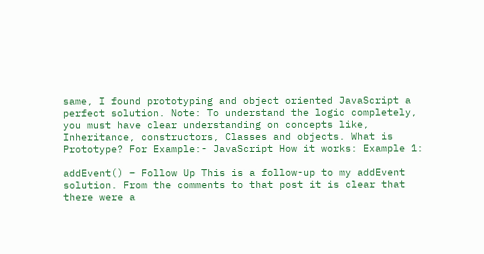same, I found prototyping and object oriented JavaScript a perfect solution. Note: To understand the logic completely, you must have clear understanding on concepts like, Inheritance, constructors, Classes and objects. What is Prototype? For Example:- JavaScript How it works: Example 1:

addEvent() – Follow Up This is a follow-up to my addEvent solution. From the comments to that post it is clear that there were a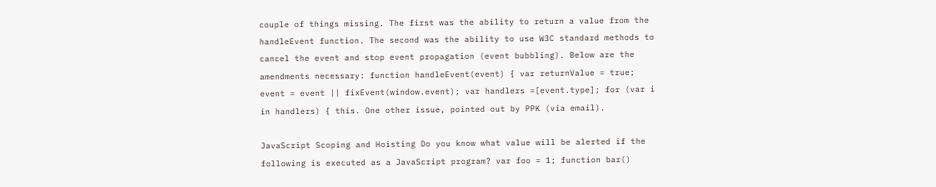couple of things missing. The first was the ability to return a value from the handleEvent function. The second was the ability to use W3C standard methods to cancel the event and stop event propagation (event bubbling). Below are the amendments necessary: function handleEvent(event) { var returnValue = true; event = event || fixEvent(window.event); var handlers =[event.type]; for (var i in handlers) { this. One other issue, pointed out by PPK (via email).

JavaScript Scoping and Hoisting Do you know what value will be alerted if the following is executed as a JavaScript program? var foo = 1; function bar()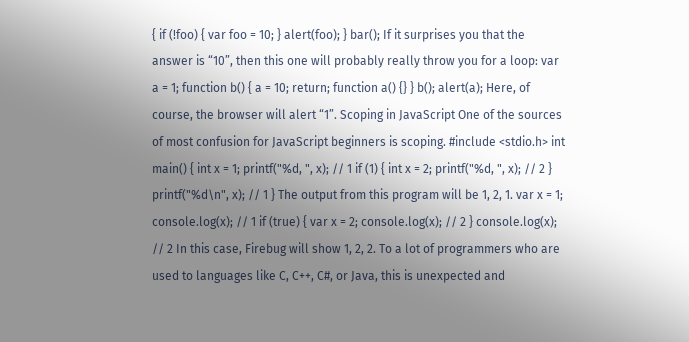{ if (!foo) { var foo = 10; } alert(foo); } bar(); If it surprises you that the answer is “10”, then this one will probably really throw you for a loop: var a = 1; function b() { a = 10; return; function a() {} } b(); alert(a); Here, of course, the browser will alert “1”. Scoping in JavaScript One of the sources of most confusion for JavaScript beginners is scoping. #include <stdio.h> int main() { int x = 1; printf("%d, ", x); // 1 if (1) { int x = 2; printf("%d, ", x); // 2 } printf("%d\n", x); // 1 } The output from this program will be 1, 2, 1. var x = 1; console.log(x); // 1 if (true) { var x = 2; console.log(x); // 2 } console.log(x); // 2 In this case, Firebug will show 1, 2, 2. To a lot of programmers who are used to languages like C, C++, C#, or Java, this is unexpected and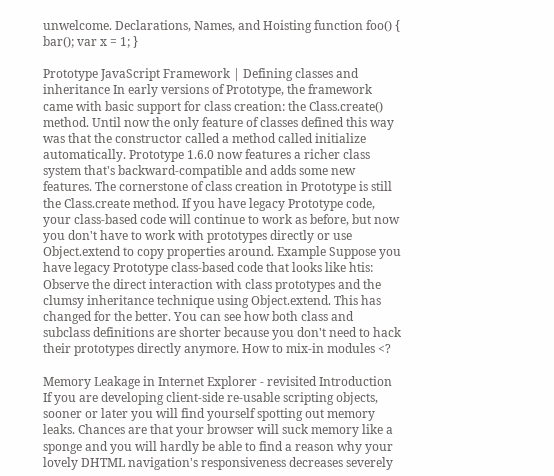unwelcome. Declarations, Names, and Hoisting function foo() { bar(); var x = 1; }

Prototype JavaScript Framework | Defining classes and inheritance In early versions of Prototype, the framework came with basic support for class creation: the Class.create() method. Until now the only feature of classes defined this way was that the constructor called a method called initialize automatically. Prototype 1.6.0 now features a richer class system that's backward-compatible and adds some new features. The cornerstone of class creation in Prototype is still the Class.create method. If you have legacy Prototype code, your class-based code will continue to work as before, but now you don't have to work with prototypes directly or use Object.extend to copy properties around. Example Suppose you have legacy Prototype class-based code that looks like htis: Observe the direct interaction with class prototypes and the clumsy inheritance technique using Object.extend. This has changed for the better. You can see how both class and subclass definitions are shorter because you don't need to hack their prototypes directly anymore. How to mix-in modules <?

Memory Leakage in Internet Explorer - revisited Introduction If you are developing client-side re-usable scripting objects, sooner or later you will find yourself spotting out memory leaks. Chances are that your browser will suck memory like a sponge and you will hardly be able to find a reason why your lovely DHTML navigation's responsiveness decreases severely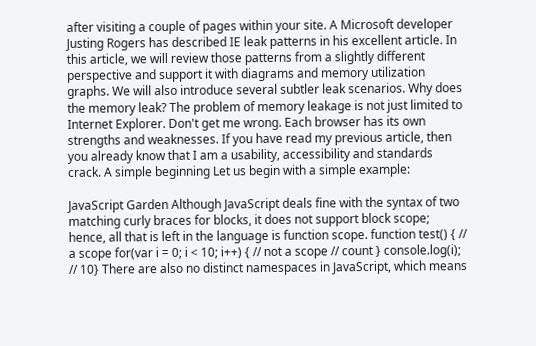after visiting a couple of pages within your site. A Microsoft developer Justing Rogers has described IE leak patterns in his excellent article. In this article, we will review those patterns from a slightly different perspective and support it with diagrams and memory utilization graphs. We will also introduce several subtler leak scenarios. Why does the memory leak? The problem of memory leakage is not just limited to Internet Explorer. Don't get me wrong. Each browser has its own strengths and weaknesses. If you have read my previous article, then you already know that I am a usability, accessibility and standards crack. A simple beginning Let us begin with a simple example:

JavaScript Garden Although JavaScript deals fine with the syntax of two matching curly braces for blocks, it does not support block scope; hence, all that is left in the language is function scope. function test() { // a scope for(var i = 0; i < 10; i++) { // not a scope // count } console.log(i); // 10} There are also no distinct namespaces in JavaScript, which means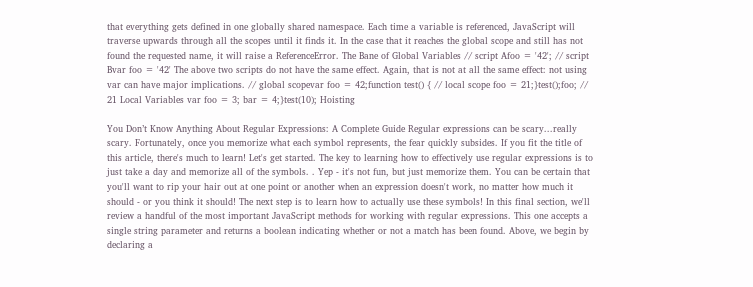that everything gets defined in one globally shared namespace. Each time a variable is referenced, JavaScript will traverse upwards through all the scopes until it finds it. In the case that it reaches the global scope and still has not found the requested name, it will raise a ReferenceError. The Bane of Global Variables // script Afoo = '42'; // script Bvar foo = '42' The above two scripts do not have the same effect. Again, that is not at all the same effect: not using var can have major implications. // global scopevar foo = 42;function test() { // local scope foo = 21;}test();foo; // 21 Local Variables var foo = 3; bar = 4;}test(10); Hoisting

You Don’t Know Anything About Regular Expressions: A Complete Guide Regular expressions can be scary...really scary. Fortunately, once you memorize what each symbol represents, the fear quickly subsides. If you fit the title of this article, there's much to learn! Let's get started. The key to learning how to effectively use regular expressions is to just take a day and memorize all of the symbols. . Yep - it's not fun, but just memorize them. You can be certain that you'll want to rip your hair out at one point or another when an expression doesn't work, no matter how much it should - or you think it should! The next step is to learn how to actually use these symbols! In this final section, we'll review a handful of the most important JavaScript methods for working with regular expressions. This one accepts a single string parameter and returns a boolean indicating whether or not a match has been found. Above, we begin by declaring a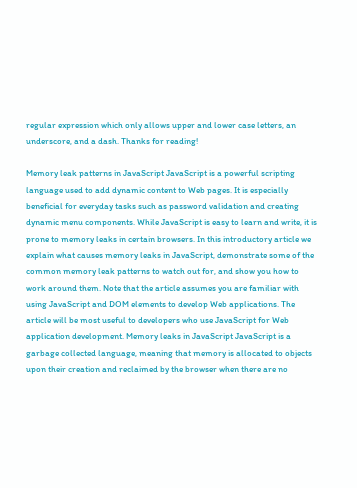regular expression which only allows upper and lower case letters, an underscore, and a dash. Thanks for reading!

Memory leak patterns in JavaScript JavaScript is a powerful scripting language used to add dynamic content to Web pages. It is especially beneficial for everyday tasks such as password validation and creating dynamic menu components. While JavaScript is easy to learn and write, it is prone to memory leaks in certain browsers. In this introductory article we explain what causes memory leaks in JavaScript, demonstrate some of the common memory leak patterns to watch out for, and show you how to work around them. Note that the article assumes you are familiar with using JavaScript and DOM elements to develop Web applications. The article will be most useful to developers who use JavaScript for Web application development. Memory leaks in JavaScript JavaScript is a garbage collected language, meaning that memory is allocated to objects upon their creation and reclaimed by the browser when there are no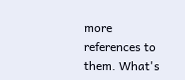more references to them. What's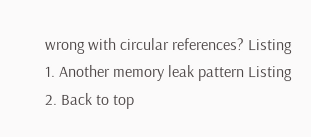wrong with circular references? Listing 1. Another memory leak pattern Listing 2. Back to top